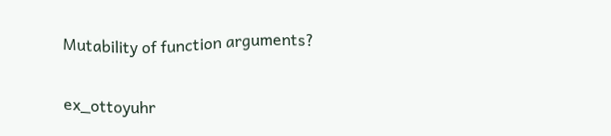Mutability of function arguments?

ex_ottoyuhr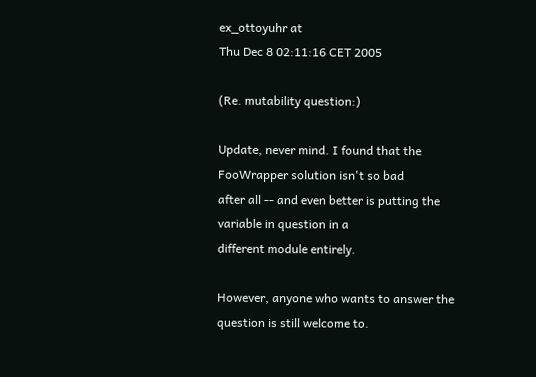ex_ottoyuhr at
Thu Dec 8 02:11:16 CET 2005

(Re. mutability question:)

Update, never mind. I found that the FooWrapper solution isn't so bad
after all -- and even better is putting the variable in question in a
different module entirely.

However, anyone who wants to answer the question is still welcome to.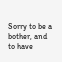Sorry to be a bother, and to have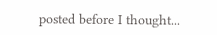posted before I thought...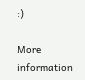:)

More information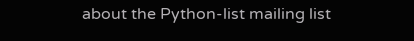about the Python-list mailing list